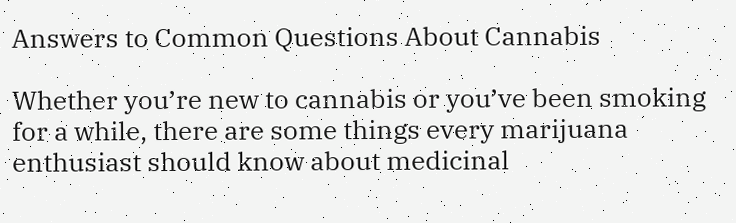Answers to Common Questions About Cannabis

Whether you’re new to cannabis or you’ve been smoking for a while, there are some things every marijuana enthusiast should know about medicinal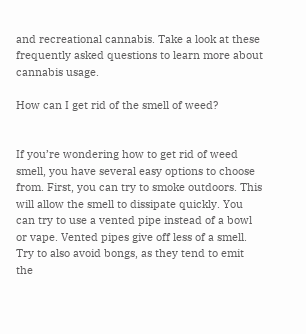and recreational cannabis. Take a look at these frequently asked questions to learn more about cannabis usage.

How can I get rid of the smell of weed?


If you’re wondering how to get rid of weed smell, you have several easy options to choose from. First, you can try to smoke outdoors. This will allow the smell to dissipate quickly. You can try to use a vented pipe instead of a bowl or vape. Vented pipes give off less of a smell. Try to also avoid bongs, as they tend to emit the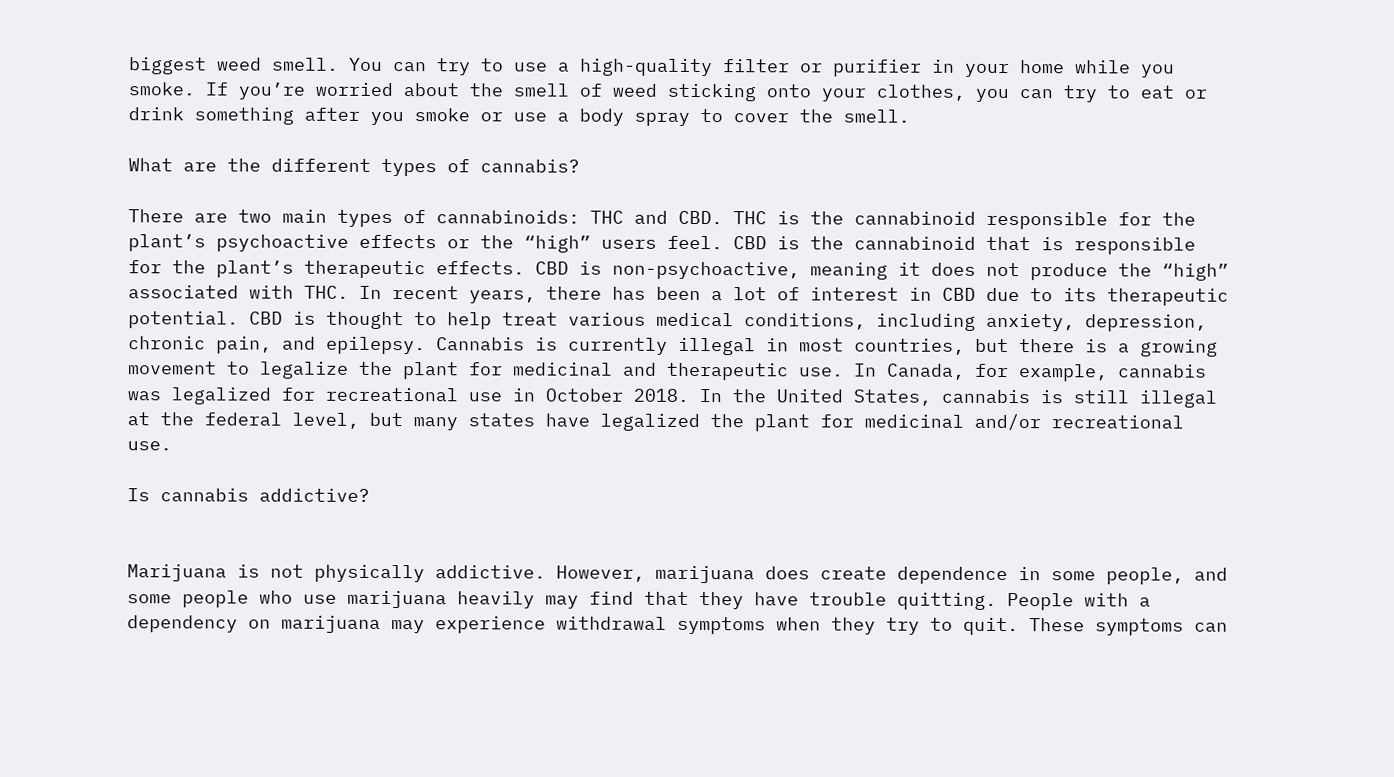biggest weed smell. You can try to use a high-quality filter or purifier in your home while you smoke. If you’re worried about the smell of weed sticking onto your clothes, you can try to eat or drink something after you smoke or use a body spray to cover the smell.

What are the different types of cannabis?

There are two main types of cannabinoids: THC and CBD. THC is the cannabinoid responsible for the plant’s psychoactive effects or the “high” users feel. CBD is the cannabinoid that is responsible for the plant’s therapeutic effects. CBD is non-psychoactive, meaning it does not produce the “high” associated with THC. In recent years, there has been a lot of interest in CBD due to its therapeutic potential. CBD is thought to help treat various medical conditions, including anxiety, depression, chronic pain, and epilepsy. Cannabis is currently illegal in most countries, but there is a growing movement to legalize the plant for medicinal and therapeutic use. In Canada, for example, cannabis was legalized for recreational use in October 2018. In the United States, cannabis is still illegal at the federal level, but many states have legalized the plant for medicinal and/or recreational use.

Is cannabis addictive?


Marijuana is not physically addictive. However, marijuana does create dependence in some people, and some people who use marijuana heavily may find that they have trouble quitting. People with a dependency on marijuana may experience withdrawal symptoms when they try to quit. These symptoms can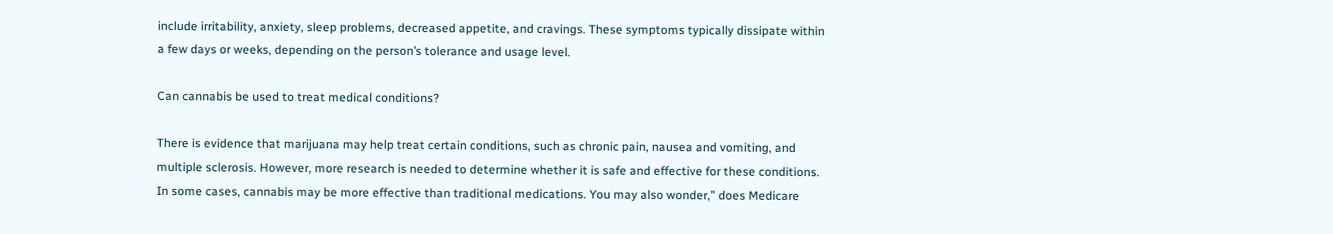include irritability, anxiety, sleep problems, decreased appetite, and cravings. These symptoms typically dissipate within a few days or weeks, depending on the person’s tolerance and usage level.

Can cannabis be used to treat medical conditions?

There is evidence that marijuana may help treat certain conditions, such as chronic pain, nausea and vomiting, and multiple sclerosis. However, more research is needed to determine whether it is safe and effective for these conditions. In some cases, cannabis may be more effective than traditional medications. You may also wonder,” does Medicare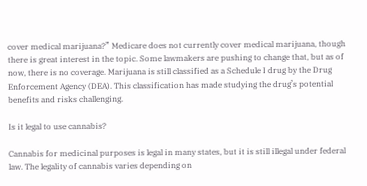cover medical marijuana?” Medicare does not currently cover medical marijuana, though there is great interest in the topic. Some lawmakers are pushing to change that, but as of now, there is no coverage. Marijuana is still classified as a Schedule I drug by the Drug Enforcement Agency (DEA). This classification has made studying the drug’s potential benefits and risks challenging.

Is it legal to use cannabis?

Cannabis for medicinal purposes is legal in many states, but it is still illegal under federal law. The legality of cannabis varies depending on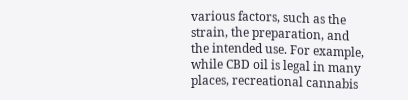various factors, such as the strain, the preparation, and the intended use. For example, while CBD oil is legal in many places, recreational cannabis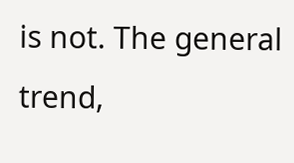is not. The general trend,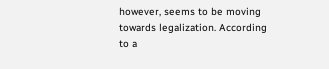however, seems to be moving towards legalization. According to a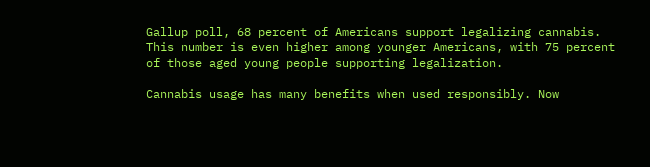Gallup poll, 68 percent of Americans support legalizing cannabis. This number is even higher among younger Americans, with 75 percent of those aged young people supporting legalization.

Cannabis usage has many benefits when used responsibly. Now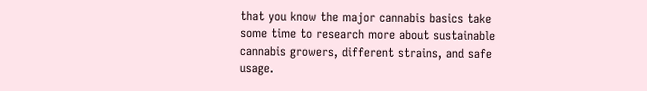that you know the major cannabis basics take some time to research more about sustainable cannabis growers, different strains, and safe usage.